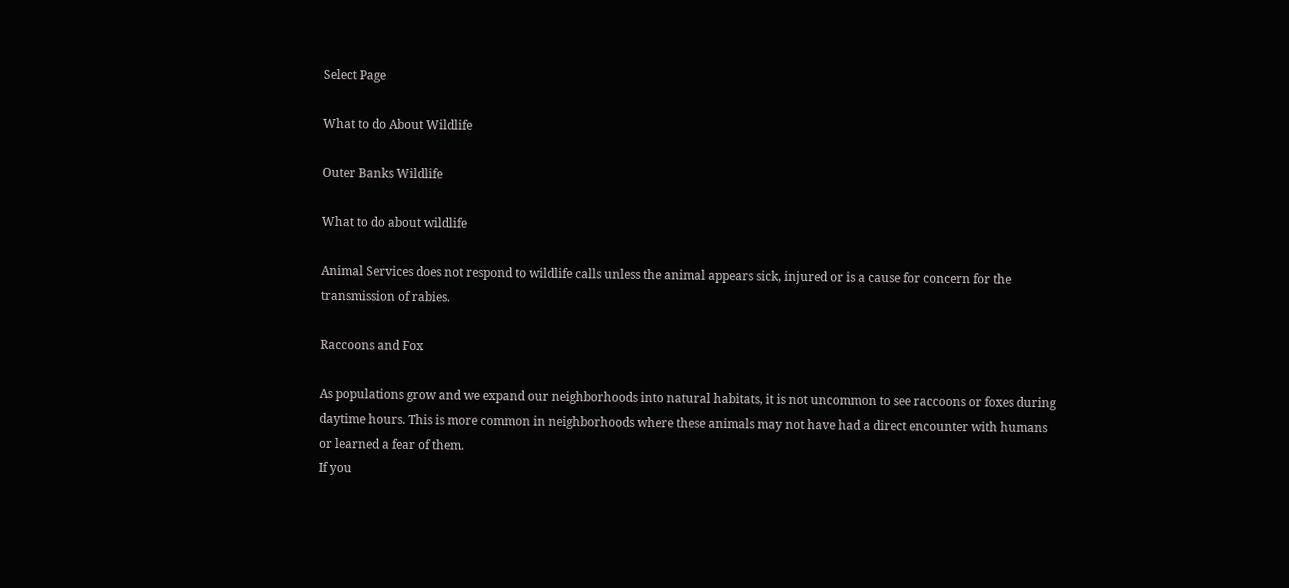Select Page

What to do About Wildlife

Outer Banks Wildlife

What to do about wildlife

Animal Services does not respond to wildlife calls unless the animal appears sick, injured or is a cause for concern for the transmission of rabies.

Raccoons and Fox

As populations grow and we expand our neighborhoods into natural habitats, it is not uncommon to see raccoons or foxes during daytime hours. This is more common in neighborhoods where these animals may not have had a direct encounter with humans or learned a fear of them.
If you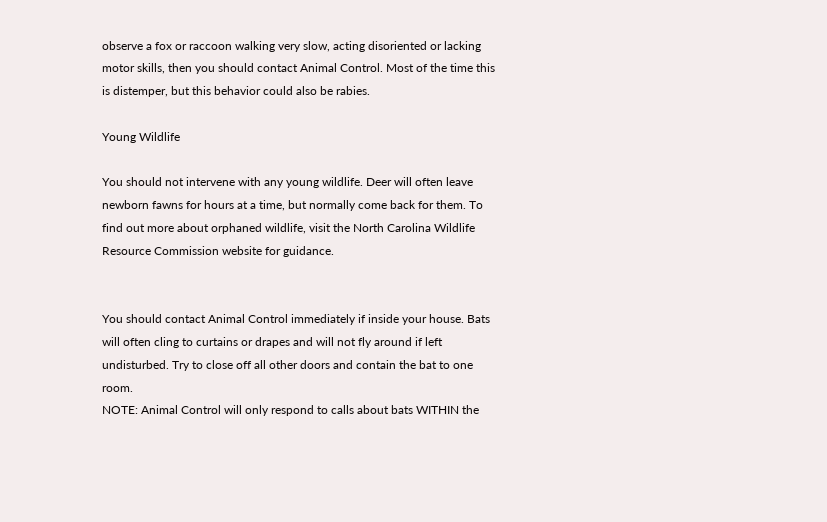observe a fox or raccoon walking very slow, acting disoriented or lacking motor skills, then you should contact Animal Control. Most of the time this is distemper, but this behavior could also be rabies.

Young Wildlife

You should not intervene with any young wildlife. Deer will often leave newborn fawns for hours at a time, but normally come back for them. To find out more about orphaned wildlife, visit the North Carolina Wildlife Resource Commission website for guidance.


You should contact Animal Control immediately if inside your house. Bats will often cling to curtains or drapes and will not fly around if left undisturbed. Try to close off all other doors and contain the bat to one room.
NOTE: Animal Control will only respond to calls about bats WITHIN the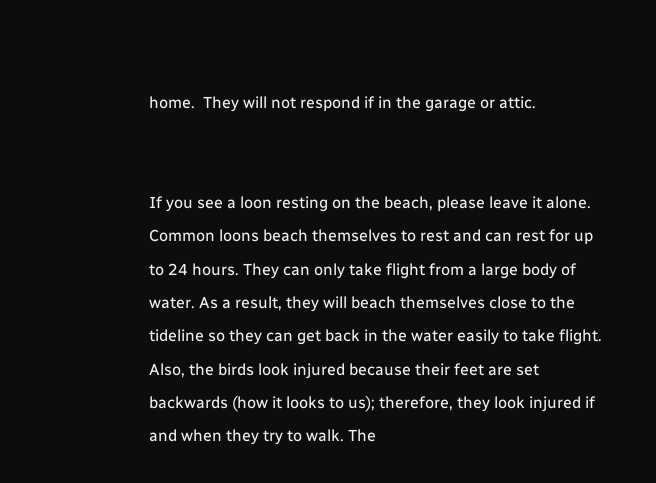home.  They will not respond if in the garage or attic.


If you see a loon resting on the beach, please leave it alone. Common loons beach themselves to rest and can rest for up to 24 hours. They can only take flight from a large body of water. As a result, they will beach themselves close to the tideline so they can get back in the water easily to take flight. Also, the birds look injured because their feet are set backwards (how it looks to us); therefore, they look injured if and when they try to walk. The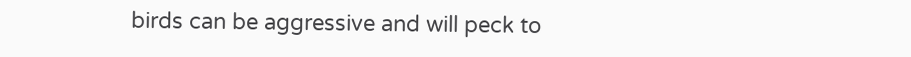birds can be aggressive and will peck to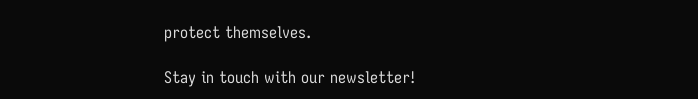protect themselves.

Stay in touch with our newsletter!